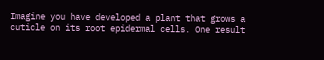Imagine you have developed a plant that grows a cuticle on its root epidermal cells. One result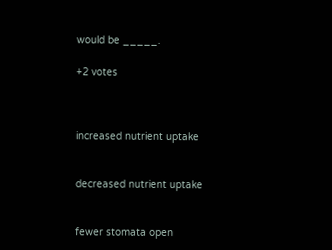would be _____.

+2 votes



increased nutrient uptake


decreased nutrient uptake


fewer stomata open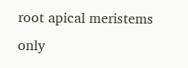root apical meristems only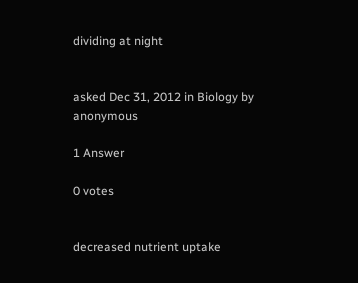dividing at night


asked Dec 31, 2012 in Biology by anonymous

1 Answer

0 votes


decreased nutrient uptake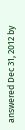answered Dec 31, 2012 by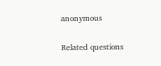anonymous

Related questions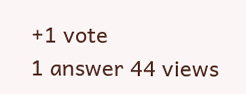+1 vote
1 answer 44 views